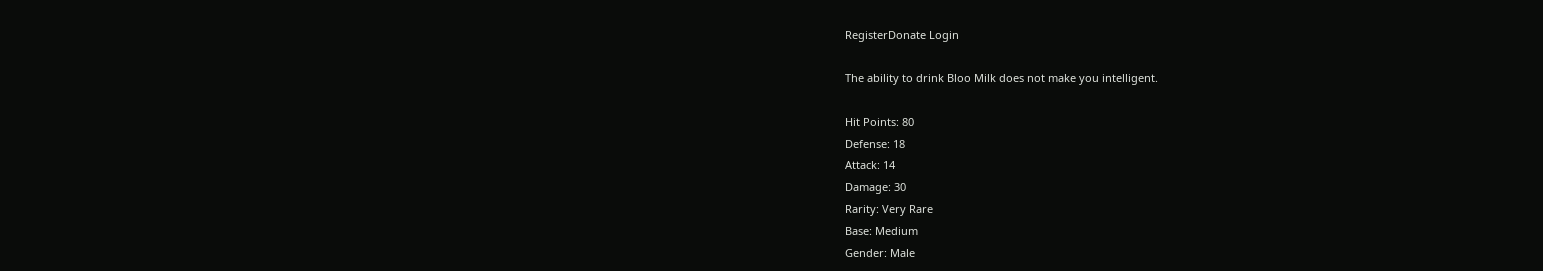RegisterDonate Login

The ability to drink Bloo Milk does not make you intelligent.

Hit Points: 80
Defense: 18
Attack: 14
Damage: 30
Rarity: Very Rare
Base: Medium
Gender: Male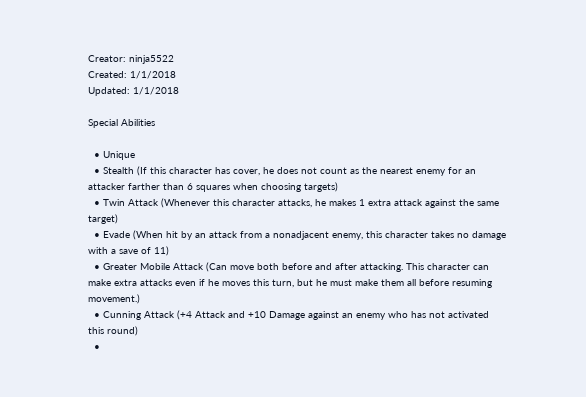Creator: ninja5522
Created: 1/1/2018
Updated: 1/1/2018

Special Abilities

  • Unique
  • Stealth (If this character has cover, he does not count as the nearest enemy for an attacker farther than 6 squares when choosing targets)
  • Twin Attack (Whenever this character attacks, he makes 1 extra attack against the same target)
  • Evade (When hit by an attack from a nonadjacent enemy, this character takes no damage with a save of 11)
  • Greater Mobile Attack (Can move both before and after attacking. This character can make extra attacks even if he moves this turn, but he must make them all before resuming movement.)
  • Cunning Attack (+4 Attack and +10 Damage against an enemy who has not activated this round)
  •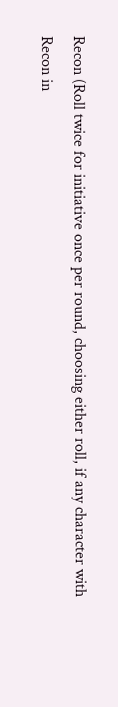Recon (Roll twice for initiative once per round, choosing either roll, if any character with Recon in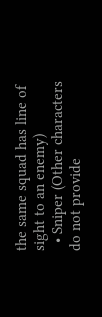the same squad has line of sight to an enemy)
  • Sniper (Other characters do not provide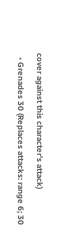cover against this character's attack)
  • Grenades 30 (Replaces attacks: range 6; 30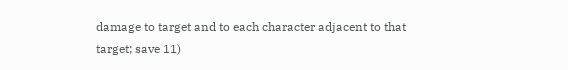damage to target and to each character adjacent to that target; save 11)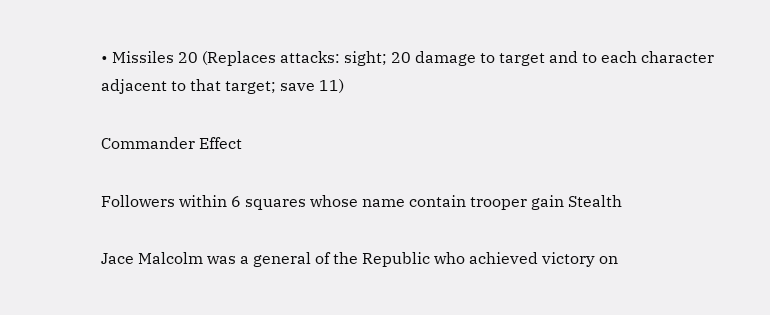• Missiles 20 (Replaces attacks: sight; 20 damage to target and to each character adjacent to that target; save 11)

Commander Effect

Followers within 6 squares whose name contain trooper gain Stealth

Jace Malcolm was a general of the Republic who achieved victory on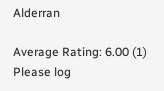Alderran

Average Rating: 6.00 (1)
Please log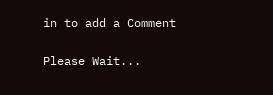in to add a Comment

Please Wait...